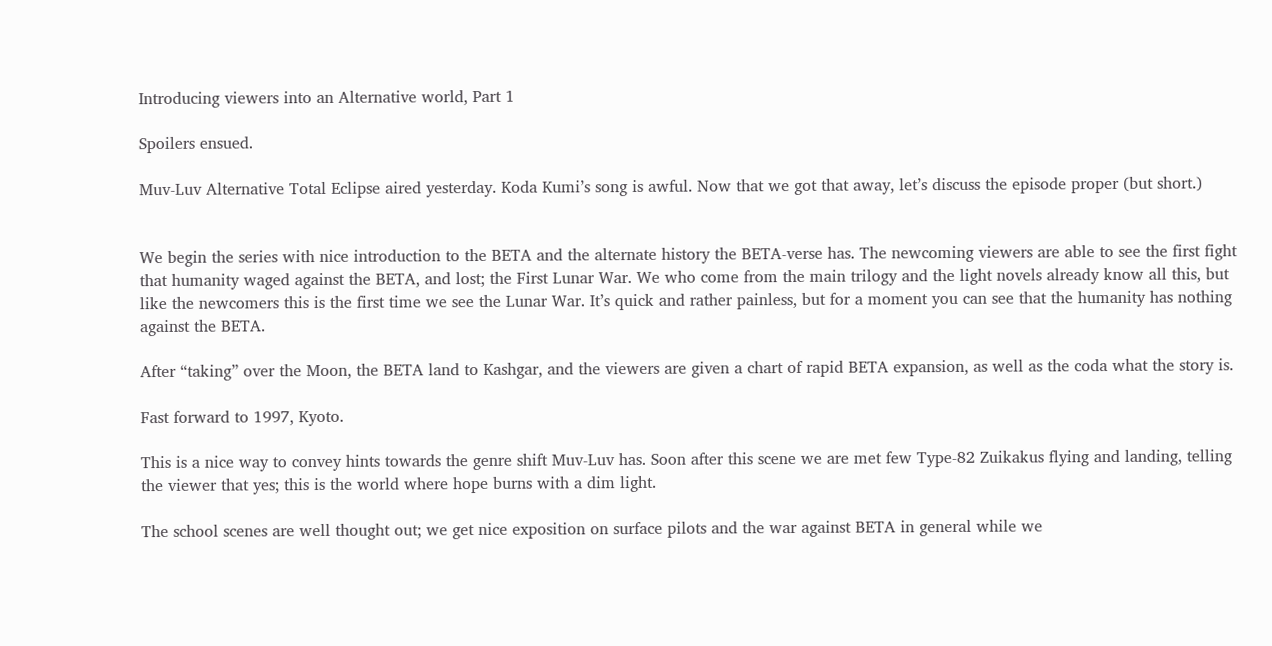Introducing viewers into an Alternative world, Part 1

Spoilers ensued.

Muv-Luv Alternative Total Eclipse aired yesterday. Koda Kumi’s song is awful. Now that we got that away, let’s discuss the episode proper (but short.)


We begin the series with nice introduction to the BETA and the alternate history the BETA-verse has. The newcoming viewers are able to see the first fight that humanity waged against the BETA, and lost; the First Lunar War. We who come from the main trilogy and the light novels already know all this, but like the newcomers this is the first time we see the Lunar War. It’s quick and rather painless, but for a moment you can see that the humanity has nothing against the BETA.

After “taking” over the Moon, the BETA land to Kashgar, and the viewers are given a chart of rapid BETA expansion, as well as the coda what the story is.

Fast forward to 1997, Kyoto.

This is a nice way to convey hints towards the genre shift Muv-Luv has. Soon after this scene we are met few Type-82 Zuikakus flying and landing, telling the viewer that yes; this is the world where hope burns with a dim light.

The school scenes are well thought out; we get nice exposition on surface pilots and the war against BETA in general while we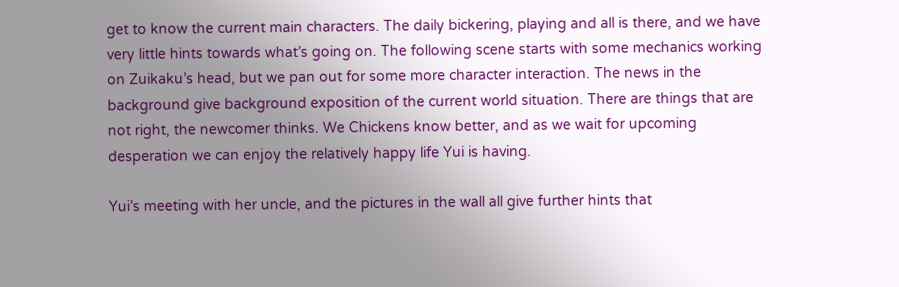get to know the current main characters. The daily bickering, playing and all is there, and we have very little hints towards what’s going on. The following scene starts with some mechanics working on Zuikaku’s head, but we pan out for some more character interaction. The news in the background give background exposition of the current world situation. There are things that are not right, the newcomer thinks. We Chickens know better, and as we wait for upcoming desperation we can enjoy the relatively happy life Yui is having.

Yui’s meeting with her uncle, and the pictures in the wall all give further hints that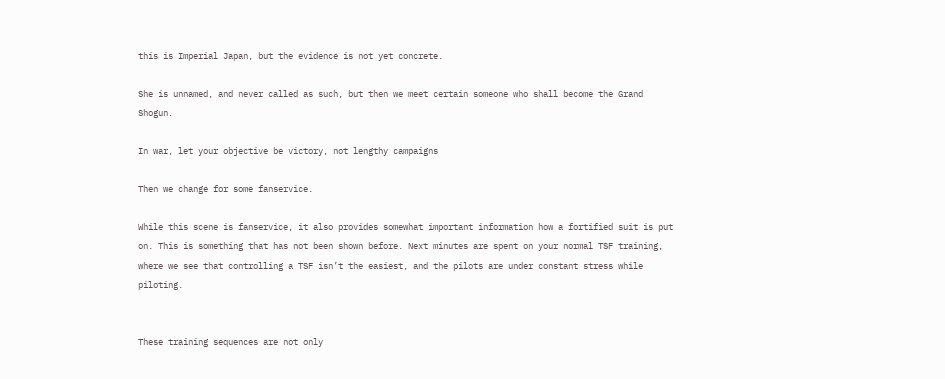this is Imperial Japan, but the evidence is not yet concrete.

She is unnamed, and never called as such, but then we meet certain someone who shall become the Grand Shogun.

In war, let your objective be victory, not lengthy campaigns

Then we change for some fanservice.

While this scene is fanservice, it also provides somewhat important information how a fortified suit is put on. This is something that has not been shown before. Next minutes are spent on your normal TSF training, where we see that controlling a TSF isn’t the easiest, and the pilots are under constant stress while piloting.


These training sequences are not only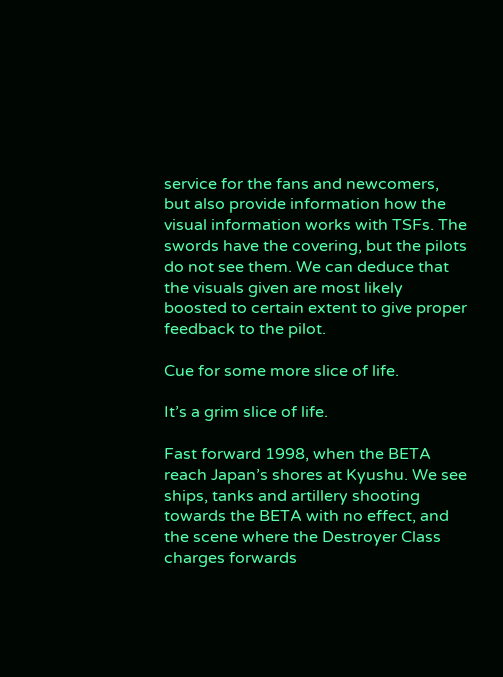service for the fans and newcomers, but also provide information how the visual information works with TSFs. The swords have the covering, but the pilots do not see them. We can deduce that the visuals given are most likely boosted to certain extent to give proper feedback to the pilot.

Cue for some more slice of life.

It’s a grim slice of life.

Fast forward 1998, when the BETA reach Japan’s shores at Kyushu. We see ships, tanks and artillery shooting towards the BETA with no effect, and the scene where the Destroyer Class charges forwards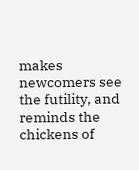makes newcomers see the futility, and reminds the chickens of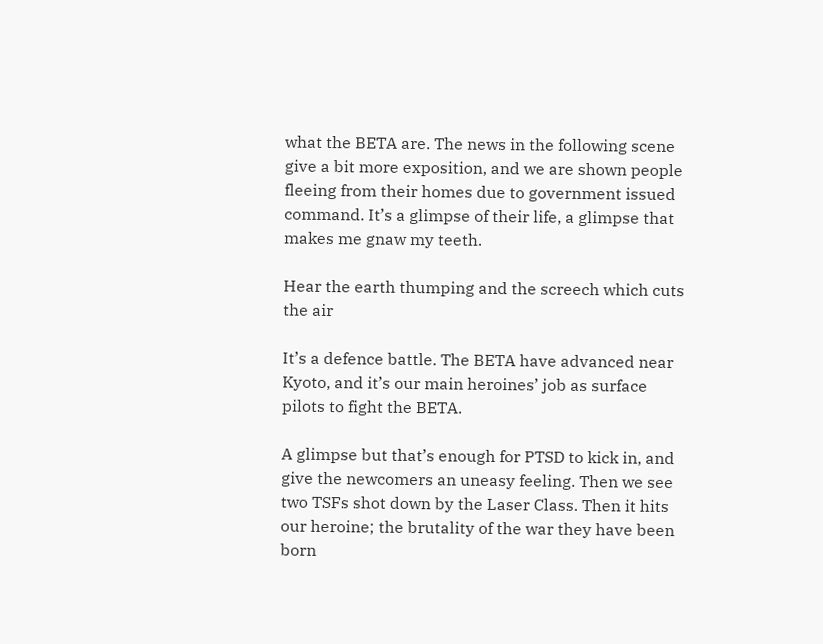what the BETA are. The news in the following scene give a bit more exposition, and we are shown people fleeing from their homes due to government issued command. It’s a glimpse of their life, a glimpse that makes me gnaw my teeth.

Hear the earth thumping and the screech which cuts the air

It’s a defence battle. The BETA have advanced near Kyoto, and it’s our main heroines’ job as surface pilots to fight the BETA.

A glimpse but that’s enough for PTSD to kick in, and give the newcomers an uneasy feeling. Then we see two TSFs shot down by the Laser Class. Then it hits our heroine; the brutality of the war they have been born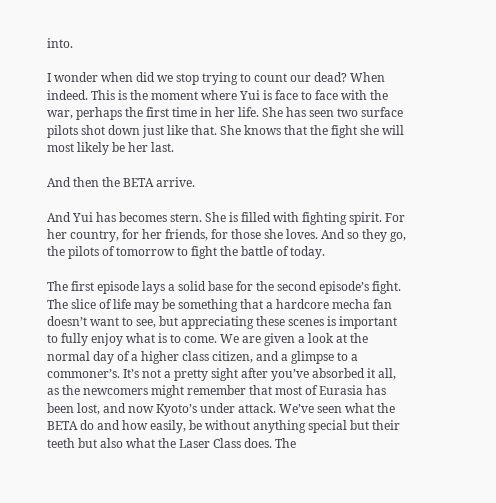into.

I wonder when did we stop trying to count our dead? When indeed. This is the moment where Yui is face to face with the war, perhaps the first time in her life. She has seen two surface pilots shot down just like that. She knows that the fight she will most likely be her last.

And then the BETA arrive.

And Yui has becomes stern. She is filled with fighting spirit. For her country, for her friends, for those she loves. And so they go, the pilots of tomorrow to fight the battle of today.

The first episode lays a solid base for the second episode’s fight. The slice of life may be something that a hardcore mecha fan doesn’t want to see, but appreciating these scenes is important to fully enjoy what is to come. We are given a look at the normal day of a higher class citizen, and a glimpse to a commoner’s. It’s not a pretty sight after you’ve absorbed it all, as the newcomers might remember that most of Eurasia has been lost, and now Kyoto’s under attack. We’ve seen what the BETA do and how easily, be without anything special but their teeth but also what the Laser Class does. The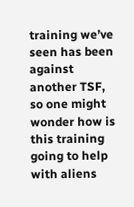training we’ve seen has been against another TSF, so one might wonder how is this training going to help with aliens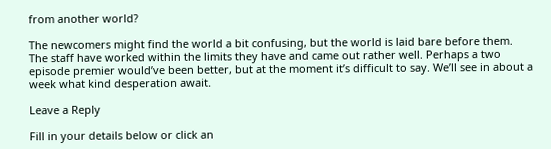from another world?

The newcomers might find the world a bit confusing, but the world is laid bare before them. The staff have worked within the limits they have and came out rather well. Perhaps a two episode premier would’ve been better, but at the moment it’s difficult to say. We’ll see in about a week what kind desperation await.

Leave a Reply

Fill in your details below or click an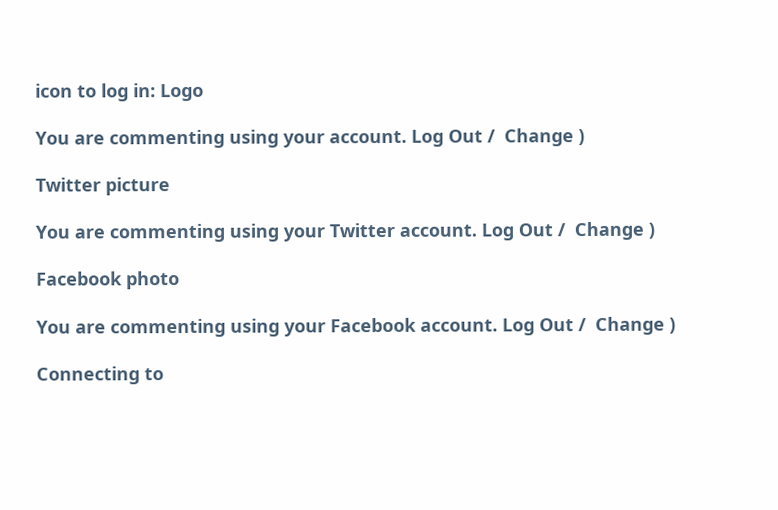icon to log in: Logo

You are commenting using your account. Log Out /  Change )

Twitter picture

You are commenting using your Twitter account. Log Out /  Change )

Facebook photo

You are commenting using your Facebook account. Log Out /  Change )

Connecting to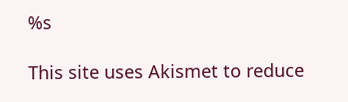%s

This site uses Akismet to reduce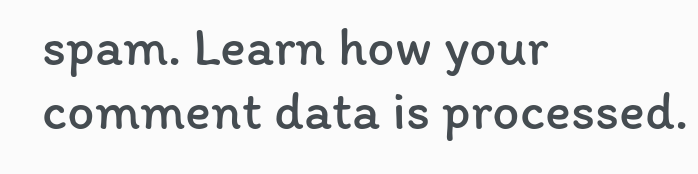spam. Learn how your comment data is processed.